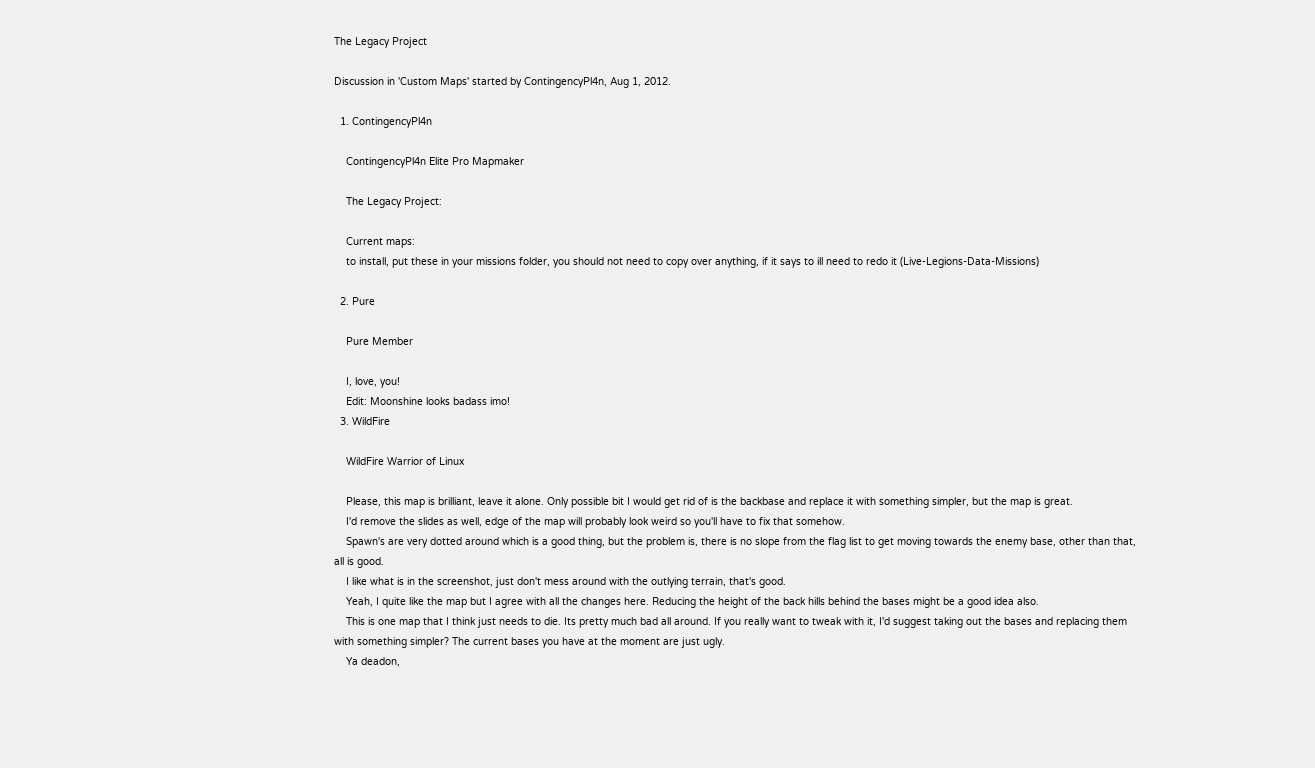The Legacy Project

Discussion in 'Custom Maps' started by ContingencyPl4n, Aug 1, 2012.

  1. ContingencyPl4n

    ContingencyPl4n Elite Pro Mapmaker

    The Legacy Project:

    Current maps:
    to install, put these in your missions folder, you should not need to copy over anything, if it says to ill need to redo it (Live-Legions-Data-Missions)

  2. Pure

    Pure Member

    I, love, you!
    Edit: Moonshine looks badass imo!
  3. WildFire

    WildFire Warrior of Linux

    Please, this map is brilliant, leave it alone. Only possible bit I would get rid of is the backbase and replace it with something simpler, but the map is great.
    I'd remove the slides as well, edge of the map will probably look weird so you'll have to fix that somehow.
    Spawn's are very dotted around which is a good thing, but the problem is, there is no slope from the flag list to get moving towards the enemy base, other than that, all is good.
    I like what is in the screenshot, just don't mess around with the outlying terrain, that's good.
    Yeah, I quite like the map but I agree with all the changes here. Reducing the height of the back hills behind the bases might be a good idea also.
    This is one map that I think just needs to die. Its pretty much bad all around. If you really want to tweak with it, I'd suggest taking out the bases and replacing them with something simpler? The current bases you have at the moment are just ugly.
    Ya deadon,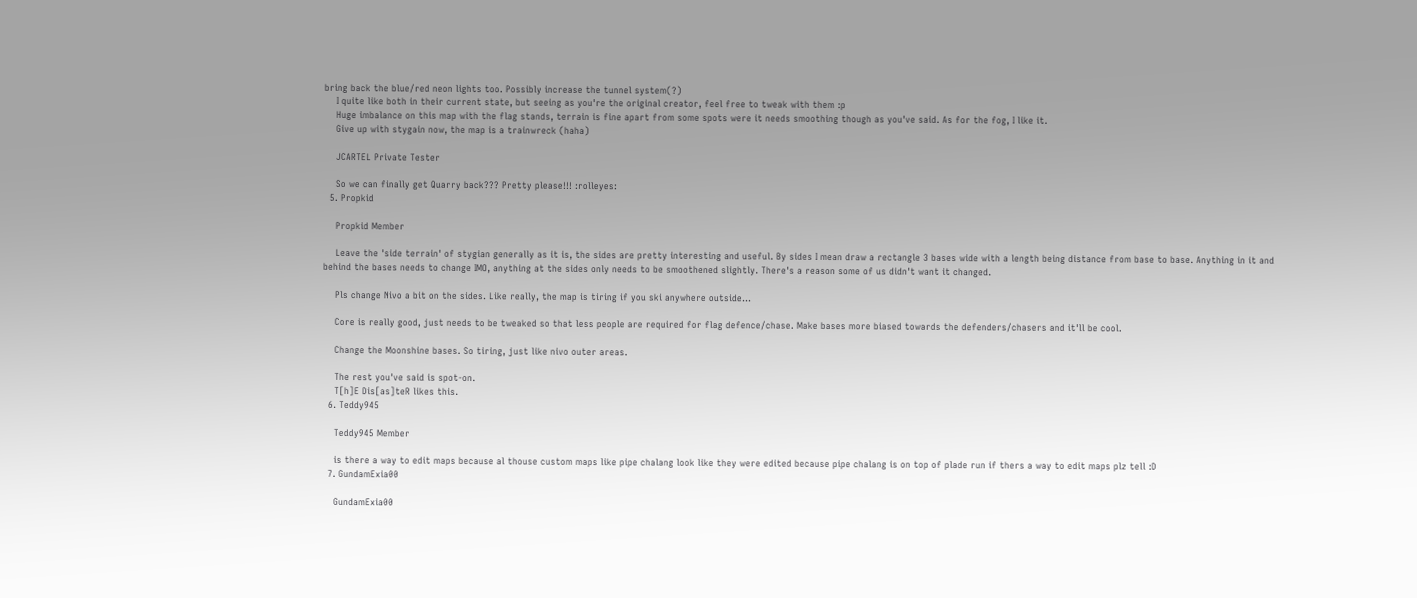bring back the blue/red neon lights too. Possibly increase the tunnel system(?)
    I quite like both in their current state, but seeing as you're the original creator, feel free to tweak with them :p
    Huge imbalance on this map with the flag stands, terrain is fine apart from some spots were it needs smoothing though as you've said. As for the fog, I like it.
    Give up with stygain now, the map is a trainwreck (haha)

    JCARTEL Private Tester

    So we can finally get Quarry back??? Pretty please!!! :rolleyes:
  5. Propkid

    Propkid Member

    Leave the 'side terrain' of stygian generally as it is, the sides are pretty interesting and useful. By sides I mean draw a rectangle 3 bases wide with a length being distance from base to base. Anything in it and behind the bases needs to change IMO, anything at the sides only needs to be smoothened slightly. There's a reason some of us didn't want it changed.

    Pls change Nivo a bit on the sides. Like really, the map is tiring if you ski anywhere outside...

    Core is really good, just needs to be tweaked so that less people are required for flag defence/chase. Make bases more biased towards the defenders/chasers and it'll be cool.

    Change the Moonshine bases. So tiring, just like nivo outer areas.

    The rest you've said is spot-on.
    T[h]E Dis[as]teR likes this.
  6. Teddy945

    Teddy945 Member

    is there a way to edit maps because al thouse custom maps like pipe chalang look like they were edited because pipe chalang is on top of plade run if thers a way to edit maps plz tell :D
  7. GundamExia00

    GundamExia00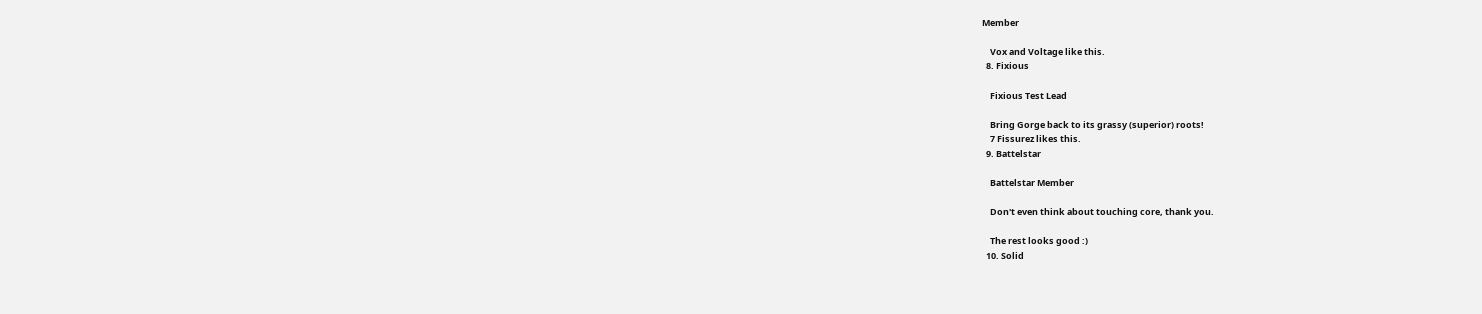Member

    Vox and Voltage like this.
  8. Fixious

    Fixious Test Lead

    Bring Gorge back to its grassy (superior) roots!
    7 Fissurez likes this.
  9. Battelstar

    Battelstar Member

    Don't even think about touching core, thank you.

    The rest looks good :)
  10. Solid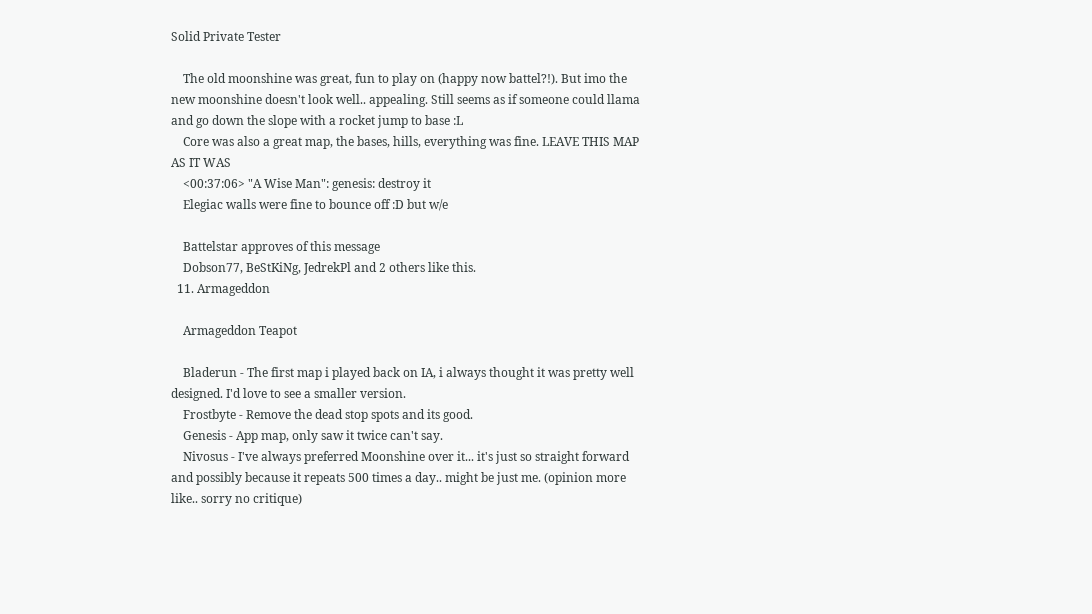Solid Private Tester

    The old moonshine was great, fun to play on (happy now battel?!). But imo the new moonshine doesn't look well.. appealing. Still seems as if someone could llama and go down the slope with a rocket jump to base :L
    Core was also a great map, the bases, hills, everything was fine. LEAVE THIS MAP AS IT WAS
    <00:37:06> "A Wise Man": genesis: destroy it
    Elegiac walls were fine to bounce off :D but w/e

    Battelstar approves of this message
    Dobson77, BeStKiNg, JedrekPl and 2 others like this.
  11. Armageddon

    Armageddon Teapot

    Bladerun - The first map i played back on IA, i always thought it was pretty well designed. I'd love to see a smaller version.
    Frostbyte - Remove the dead stop spots and its good.
    Genesis - App map, only saw it twice can't say.
    Nivosus - I've always preferred Moonshine over it... it's just so straight forward and possibly because it repeats 500 times a day.. might be just me. (opinion more like.. sorry no critique)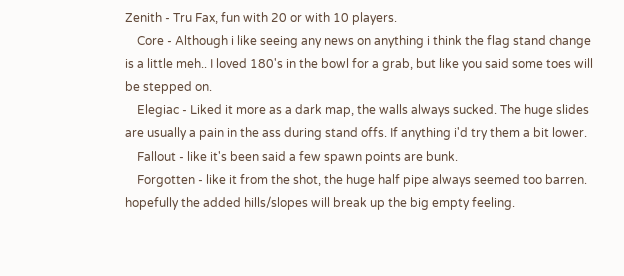Zenith - Tru Fax, fun with 20 or with 10 players.
    Core - Although i like seeing any news on anything i think the flag stand change is a little meh.. I loved 180's in the bowl for a grab, but like you said some toes will be stepped on.
    Elegiac - Liked it more as a dark map, the walls always sucked. The huge slides are usually a pain in the ass during stand offs. If anything i'd try them a bit lower.
    Fallout - like it's been said a few spawn points are bunk.
    Forgotten - like it from the shot, the huge half pipe always seemed too barren. hopefully the added hills/slopes will break up the big empty feeling.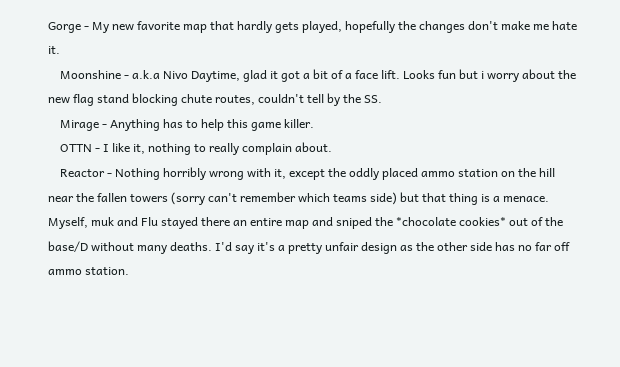Gorge - My new favorite map that hardly gets played, hopefully the changes don't make me hate it.
    Moonshine - a.k.a Nivo Daytime, glad it got a bit of a face lift. Looks fun but i worry about the new flag stand blocking chute routes, couldn't tell by the SS.
    Mirage - Anything has to help this game killer.
    OTTN - I like it, nothing to really complain about.
    Reactor - Nothing horribly wrong with it, except the oddly placed ammo station on the hill near the fallen towers (sorry can't remember which teams side) but that thing is a menace. Myself, muk and Flu stayed there an entire map and sniped the *chocolate cookies* out of the base/D without many deaths. I'd say it's a pretty unfair design as the other side has no far off ammo station.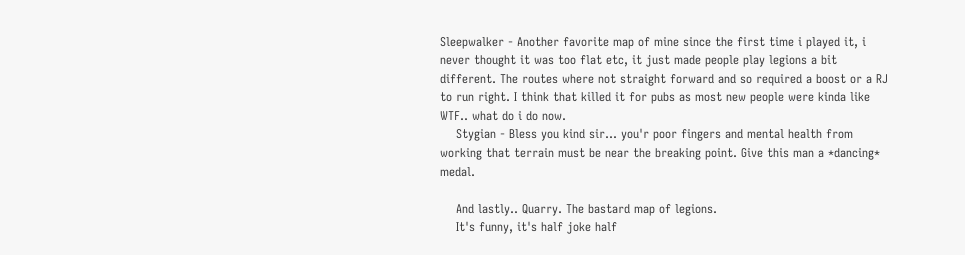Sleepwalker - Another favorite map of mine since the first time i played it, i never thought it was too flat etc, it just made people play legions a bit different. The routes where not straight forward and so required a boost or a RJ to run right. I think that killed it for pubs as most new people were kinda like WTF.. what do i do now.
    Stygian - Bless you kind sir... you'r poor fingers and mental health from working that terrain must be near the breaking point. Give this man a *dancing* medal.

    And lastly.. Quarry. The bastard map of legions.
    It's funny, it's half joke half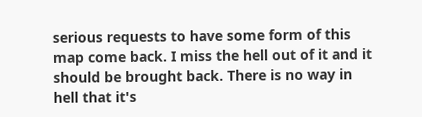serious requests to have some form of this map come back. I miss the hell out of it and it should be brought back. There is no way in hell that it's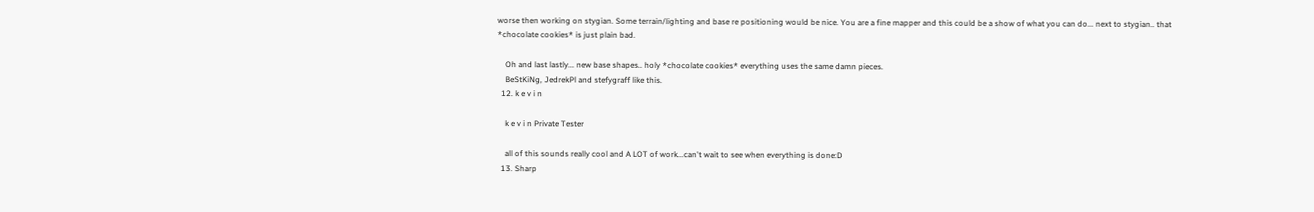worse then working on stygian. Some terrain/lighting and base re positioning would be nice. You are a fine mapper and this could be a show of what you can do... next to stygian.. that *chocolate cookies* is just plain bad.

    Oh and last lastly... new base shapes.. holy *chocolate cookies* everything uses the same damn pieces.
    BeStKiNg, JedrekPl and stefygraff like this.
  12. k e v i n

    k e v i n Private Tester

    all of this sounds really cool and A LOT of work...can't wait to see when everything is done:D
  13. Sharp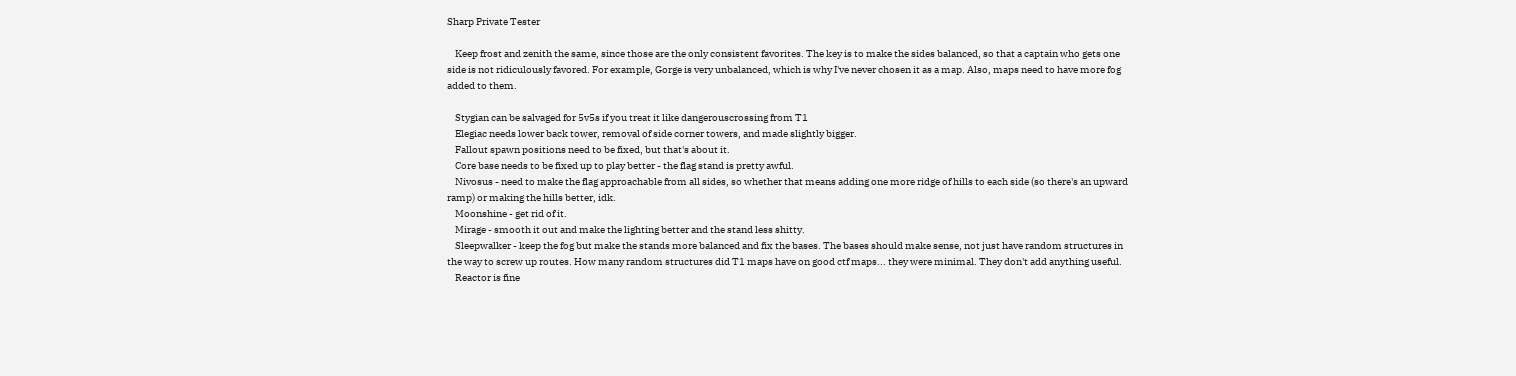Sharp Private Tester

    Keep frost and zenith the same, since those are the only consistent favorites. The key is to make the sides balanced, so that a captain who gets one side is not ridiculously favored. For example, Gorge is very unbalanced, which is why I've never chosen it as a map. Also, maps need to have more fog added to them.

    Stygian can be salvaged for 5v5s if you treat it like dangerouscrossing from T1
    Elegiac needs lower back tower, removal of side corner towers, and made slightly bigger.
    Fallout spawn positions need to be fixed, but that's about it.
    Core base needs to be fixed up to play better - the flag stand is pretty awful.
    Nivosus - need to make the flag approachable from all sides, so whether that means adding one more ridge of hills to each side (so there's an upward ramp) or making the hills better, idk.
    Moonshine - get rid of it.
    Mirage - smooth it out and make the lighting better and the stand less shitty.
    Sleepwalker - keep the fog but make the stands more balanced and fix the bases. The bases should make sense, not just have random structures in the way to screw up routes. How many random structures did T1 maps have on good ctf maps... they were minimal. They don't add anything useful.
    Reactor is fine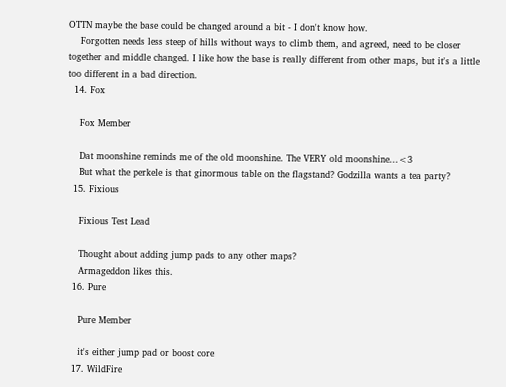OTTN maybe the base could be changed around a bit - I don't know how.
    Forgotten needs less steep of hills without ways to climb them, and agreed, need to be closer together and middle changed. I like how the base is really different from other maps, but it's a little too different in a bad direction.
  14. Fox

    Fox Member

    Dat moonshine reminds me of the old moonshine. The VERY old moonshine...<3
    But what the perkele is that ginormous table on the flagstand? Godzilla wants a tea party?
  15. Fixious

    Fixious Test Lead

    Thought about adding jump pads to any other maps?
    Armageddon likes this.
  16. Pure

    Pure Member

    it's either jump pad or boost core
  17. WildFire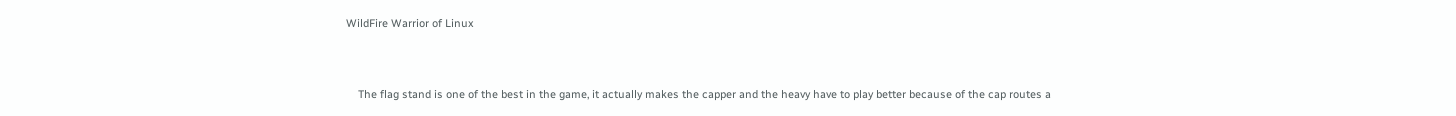WildFire Warrior of Linux


    The flag stand is one of the best in the game, it actually makes the capper and the heavy have to play better because of the cap routes a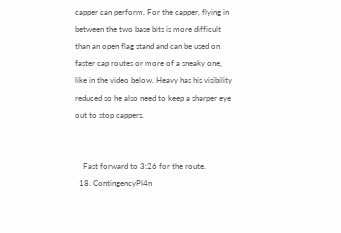capper can perform. For the capper, flying in between the two base bits is more difficult than an open flag stand and can be used on faster cap routes or more of a sneaky one, like in the video below. Heavy has his visibility reduced so he also need to keep a sharper eye out to stop cappers.


    Fast forward to 3:26 for the route.
  18. ContingencyPl4n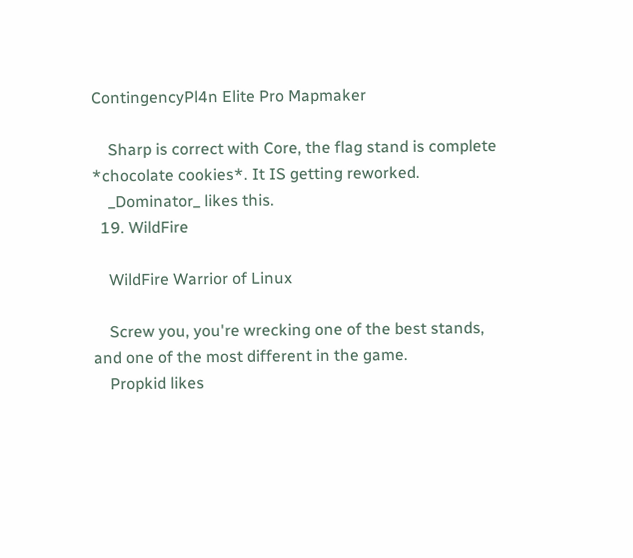ContingencyPl4n Elite Pro Mapmaker

    Sharp is correct with Core, the flag stand is complete *chocolate cookies*. It IS getting reworked.
    _Dominator_ likes this.
  19. WildFire

    WildFire Warrior of Linux

    Screw you, you're wrecking one of the best stands, and one of the most different in the game.
    Propkid likes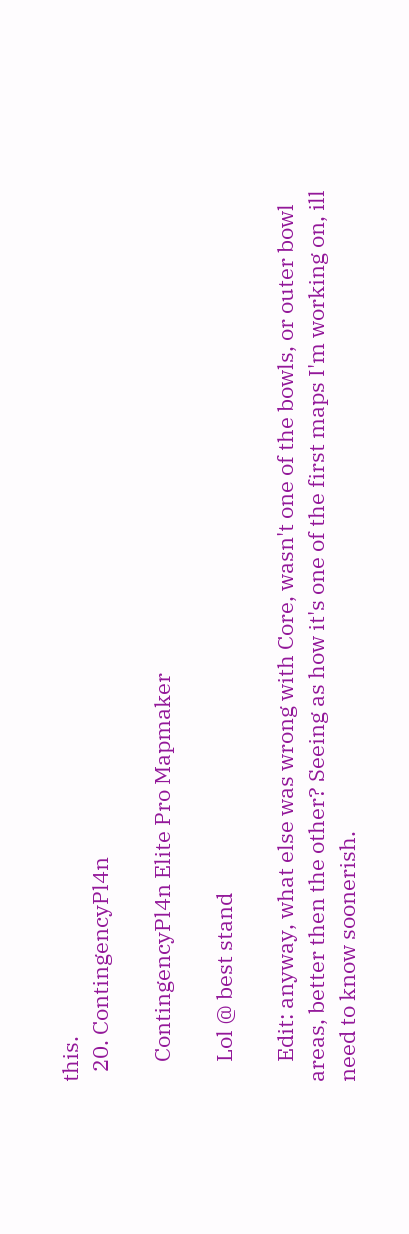this.
  20. ContingencyPl4n

    ContingencyPl4n Elite Pro Mapmaker

    Lol @ best stand

    Edit: anyway, what else was wrong with Core, wasn't one of the bowls, or outer bowl areas, better then the other? Seeing as how it's one of the first maps I'm working on, ill need to know soonerish.